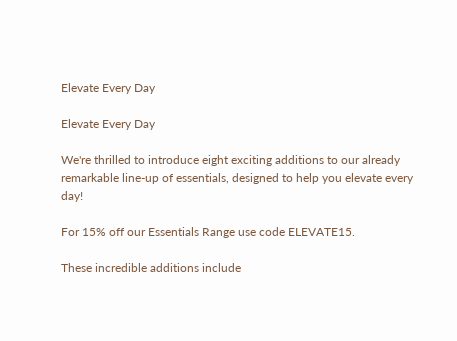Elevate Every Day

Elevate Every Day

We're thrilled to introduce eight exciting additions to our already remarkable line-up of essentials, designed to help you elevate every day!

For 15% off our Essentials Range use code ELEVATE15.

These incredible additions include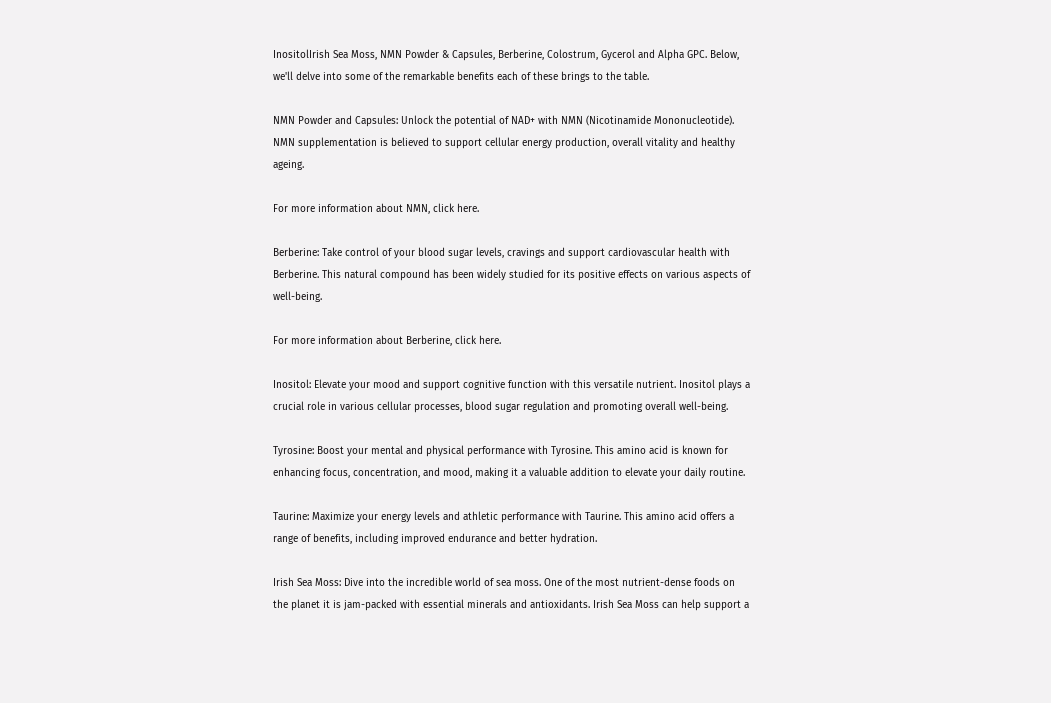InositolIrish Sea Moss, NMN Powder & Capsules, Berberine, Colostrum, Gycerol and Alpha GPC. Below, we'll delve into some of the remarkable benefits each of these brings to the table.

NMN Powder and Capsules: Unlock the potential of NAD+ with NMN (Nicotinamide Mononucleotide). NMN supplementation is believed to support cellular energy production, overall vitality and healthy ageing.

For more information about NMN, click here.

Berberine: Take control of your blood sugar levels, cravings and support cardiovascular health with Berberine. This natural compound has been widely studied for its positive effects on various aspects of well-being.

For more information about Berberine, click here.

Inositol: Elevate your mood and support cognitive function with this versatile nutrient. Inositol plays a crucial role in various cellular processes, blood sugar regulation and promoting overall well-being.

Tyrosine: Boost your mental and physical performance with Tyrosine. This amino acid is known for enhancing focus, concentration, and mood, making it a valuable addition to elevate your daily routine.

Taurine: Maximize your energy levels and athletic performance with Taurine. This amino acid offers a range of benefits, including improved endurance and better hydration.

Irish Sea Moss: Dive into the incredible world of sea moss. One of the most nutrient-dense foods on the planet it is jam-packed with essential minerals and antioxidants. Irish Sea Moss can help support a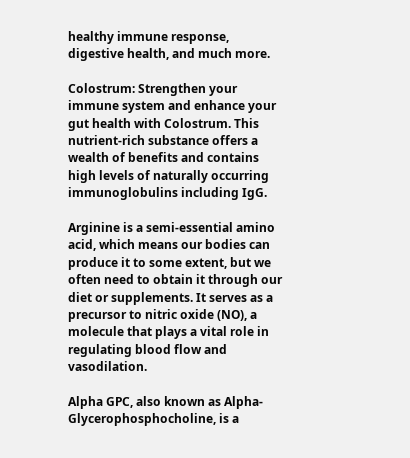healthy immune response,  digestive health, and much more.

Colostrum: Strengthen your immune system and enhance your gut health with Colostrum. This nutrient-rich substance offers a wealth of benefits and contains high levels of naturally occurring immunoglobulins including IgG.

Arginine is a semi-essential amino acid, which means our bodies can produce it to some extent, but we often need to obtain it through our diet or supplements. It serves as a precursor to nitric oxide (NO), a molecule that plays a vital role in regulating blood flow and vasodilation.

Alpha GPC, also known as Alpha-Glycerophosphocholine, is a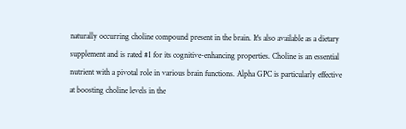naturally occurring choline compound present in the brain. It's also available as a dietary supplement and is rated #1 for its cognitive-enhancing properties. Choline is an essential nutrient with a pivotal role in various brain functions. Alpha GPC is particularly effective at boosting choline levels in the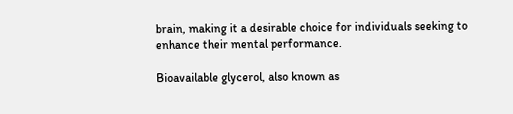brain, making it a desirable choice for individuals seeking to enhance their mental performance.

Bioavailable glycerol, also known as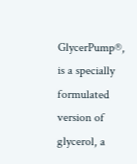GlycerPump®, is a specially formulated version of glycerol, a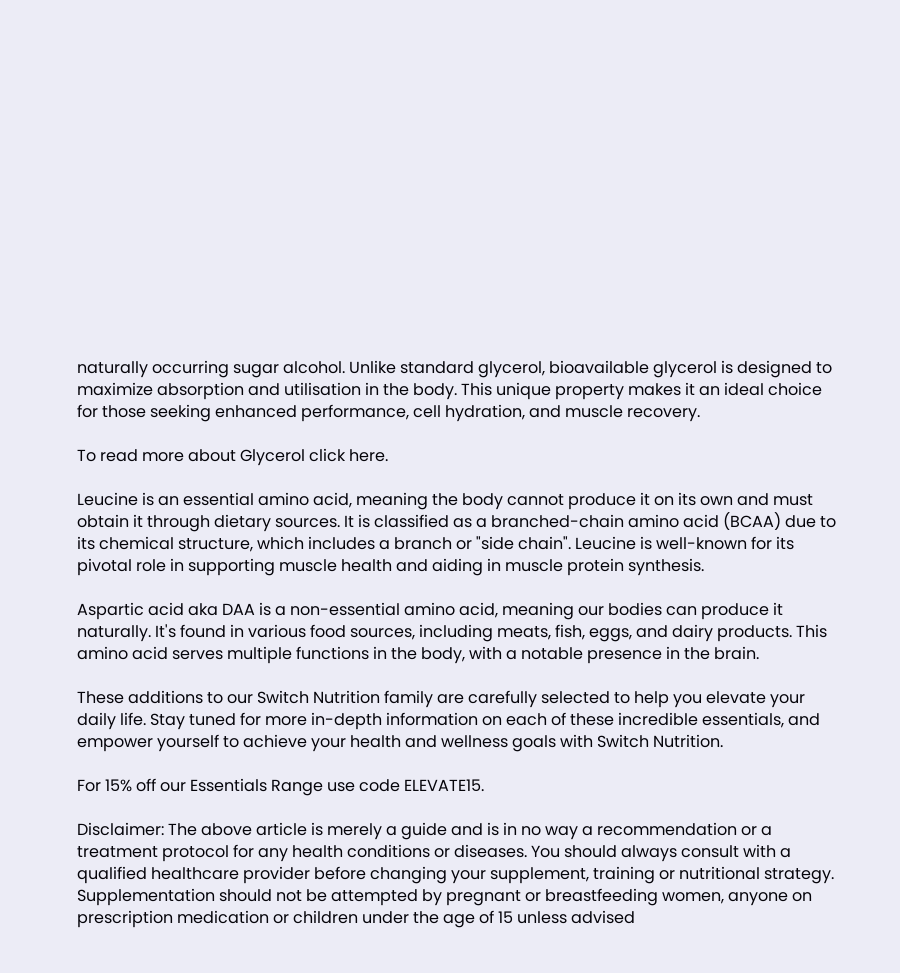naturally occurring sugar alcohol. Unlike standard glycerol, bioavailable glycerol is designed to maximize absorption and utilisation in the body. This unique property makes it an ideal choice for those seeking enhanced performance, cell hydration, and muscle recovery.

To read more about Glycerol click here.

Leucine is an essential amino acid, meaning the body cannot produce it on its own and must obtain it through dietary sources. It is classified as a branched-chain amino acid (BCAA) due to its chemical structure, which includes a branch or "side chain". Leucine is well-known for its pivotal role in supporting muscle health and aiding in muscle protein synthesis.

Aspartic acid aka DAA is a non-essential amino acid, meaning our bodies can produce it naturally. It's found in various food sources, including meats, fish, eggs, and dairy products. This amino acid serves multiple functions in the body, with a notable presence in the brain.

These additions to our Switch Nutrition family are carefully selected to help you elevate your daily life. Stay tuned for more in-depth information on each of these incredible essentials, and empower yourself to achieve your health and wellness goals with Switch Nutrition.

For 15% off our Essentials Range use code ELEVATE15.

Disclaimer: The above article is merely a guide and is in no way a recommendation or a treatment protocol for any health conditions or diseases. You should always consult with a qualified healthcare provider before changing your supplement, training or nutritional strategy. Supplementation should not be attempted by pregnant or breastfeeding women, anyone on prescription medication or children under the age of 15 unless advised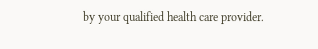by your qualified health care provider.